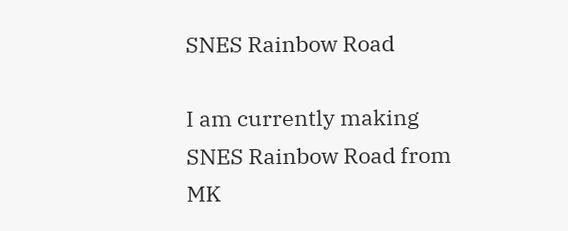SNES Rainbow Road

I am currently making SNES Rainbow Road from MK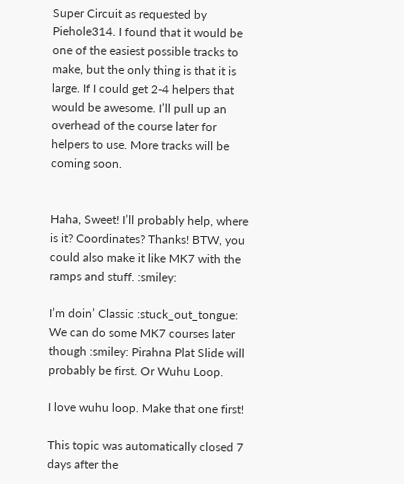Super Circuit as requested by Piehole314. I found that it would be one of the easiest possible tracks to make, but the only thing is that it is large. If I could get 2-4 helpers that would be awesome. I’ll pull up an overhead of the course later for helpers to use. More tracks will be coming soon.


Haha, Sweet! I’ll probably help, where is it? Coordinates? Thanks! BTW, you could also make it like MK7 with the ramps and stuff. :smiley:

I’m doin’ Classic :stuck_out_tongue: We can do some MK7 courses later though :smiley: Pirahna Plat Slide will probably be first. Or Wuhu Loop.

I love wuhu loop. Make that one first!

This topic was automatically closed 7 days after the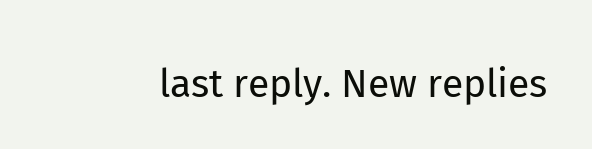last reply. New replies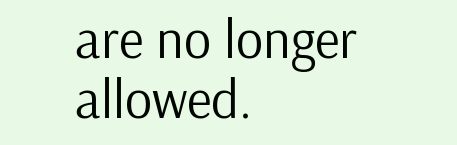are no longer allowed.